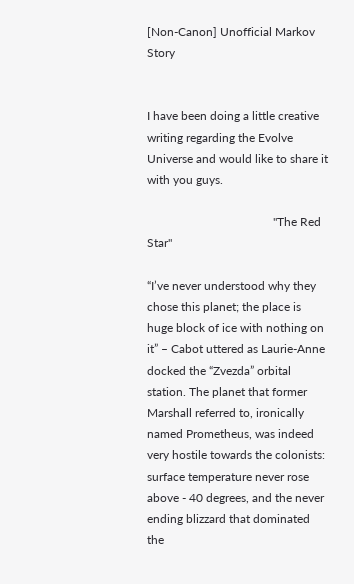[Non-Canon] Unofficial Markov Story


I have been doing a little creative writing regarding the Evolve Universe and would like to share it with you guys.

                                          "The Red Star"

“I’ve never understood why they chose this planet; the place is huge block of ice with nothing on it” – Cabot uttered as Laurie-Anne docked the “Zvezda” orbital station. The planet that former Marshall referred to, ironically named Prometheus, was indeed very hostile towards the colonists: surface temperature never rose above - 40 degrees, and the never ending blizzard that dominated the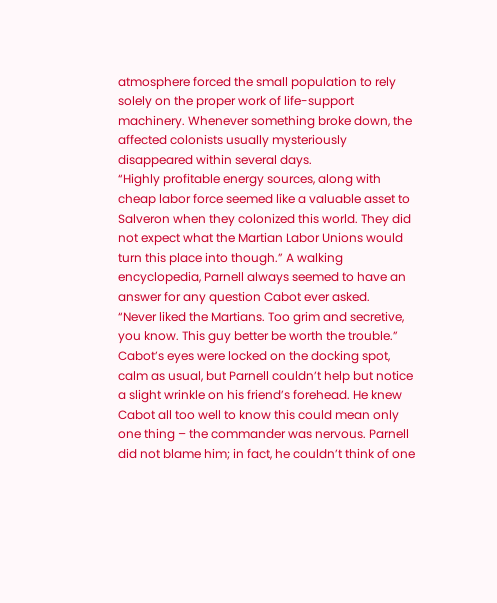atmosphere forced the small population to rely solely on the proper work of life-support machinery. Whenever something broke down, the affected colonists usually mysteriously disappeared within several days.
“Highly profitable energy sources, along with cheap labor force seemed like a valuable asset to Salveron when they colonized this world. They did not expect what the Martian Labor Unions would turn this place into though.” A walking encyclopedia, Parnell always seemed to have an answer for any question Cabot ever asked.
“Never liked the Martians. Too grim and secretive, you know. This guy better be worth the trouble.” Cabot’s eyes were locked on the docking spot, calm as usual, but Parnell couldn’t help but notice a slight wrinkle on his friend’s forehead. He knew Cabot all too well to know this could mean only one thing – the commander was nervous. Parnell did not blame him; in fact, he couldn’t think of one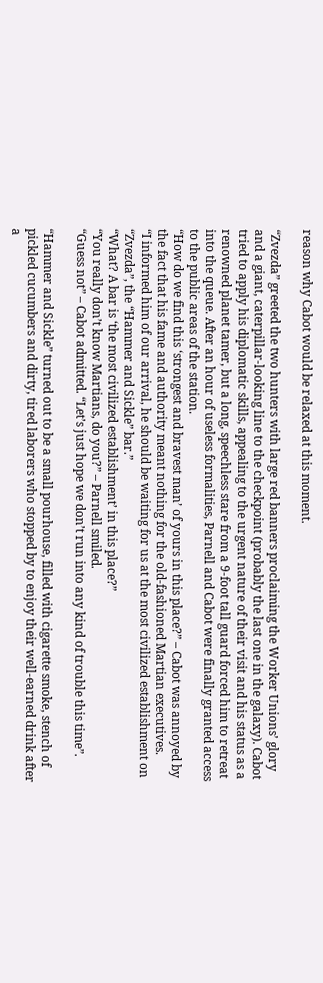reason why Cabot would be relaxed at this moment.

“Zvezda” greeted the two hunters with large red banners proclaiming the Worker Unions’ glory and a giant, caterpillar-looking line to the checkpoint (probably the last one in the galaxy). Cabot tried to apply his diplomatic skills, appealing to the urgent nature of their visit and his status as a renowned planet tamer, but a long, speechless stare from a 9-foot tall guard forced him to retreat into the queue. After an hour of useless formalities, Parnell and Cabot were finally granted access to the public areas of the station.
“How do we find this ‘strongest and bravest man’ of yours in this place?” – Cabot was annoyed by the fact that his fame and authority meant nothing for the old-fashioned Martian executives.
“I informed him of our arrival, he should be waiting for us at the most civilized establishment on “Zvezda”, the “Hammer and Sickle” bar.”
“What? A bar is ‘the most civilized establishment’ in this place?”
“You really don’t know Martians, do you?” – Parnell smiled.
“Guess not” – Cabot admitted. “Let’s just hope we don’t run into any kind of trouble this time”.

“Hammer and Sickle” turned out to be a small pourhouse, filled with cigarette smoke, stench of pickled cucumbers and dirty, tired laborers who stopped by to enjoy their well-earned drink after a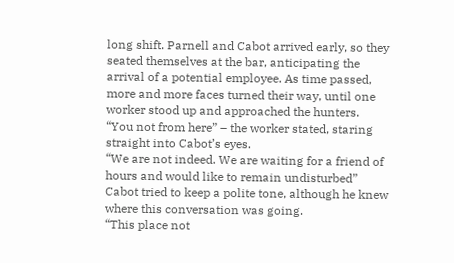long shift. Parnell and Cabot arrived early, so they seated themselves at the bar, anticipating the arrival of a potential employee. As time passed, more and more faces turned their way, until one worker stood up and approached the hunters.
“You not from here” – the worker stated, staring straight into Cabot’s eyes.
“We are not indeed. We are waiting for a friend of hours and would like to remain undisturbed” Cabot tried to keep a polite tone, although he knew where this conversation was going.
“This place not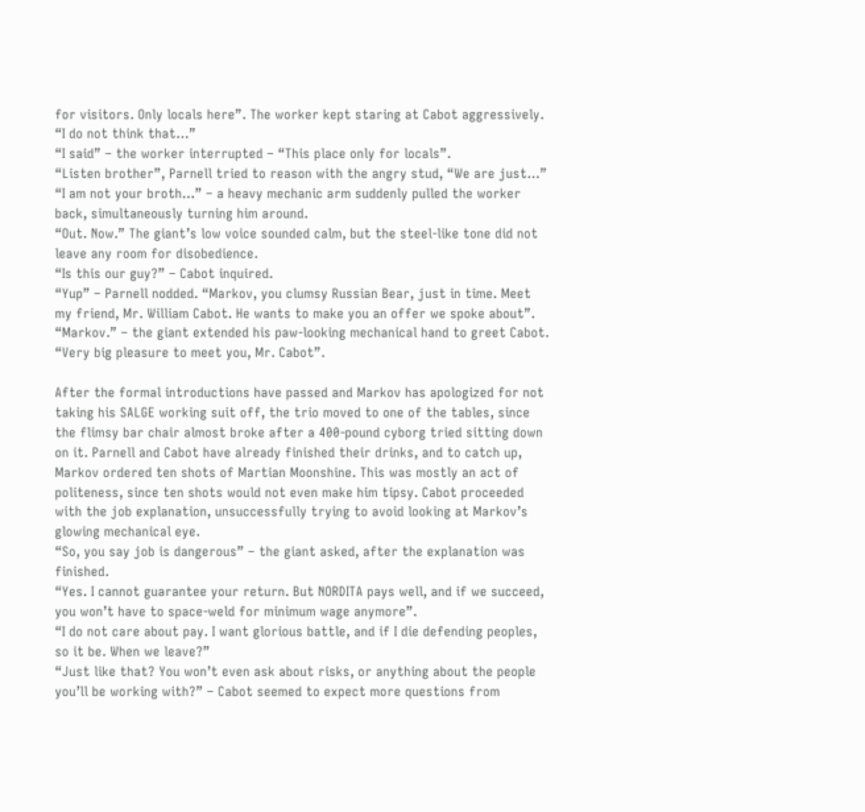for visitors. Only locals here”. The worker kept staring at Cabot aggressively.
“I do not think that…”
“I said” – the worker interrupted – “This place only for locals”.
“Listen brother”, Parnell tried to reason with the angry stud, “We are just…”
“I am not your broth…” – a heavy mechanic arm suddenly pulled the worker back, simultaneously turning him around.
“Out. Now.” The giant’s low voice sounded calm, but the steel-like tone did not leave any room for disobedience.
“Is this our guy?” – Cabot inquired.
“Yup” – Parnell nodded. “Markov, you clumsy Russian Bear, just in time. Meet my friend, Mr. William Cabot. He wants to make you an offer we spoke about”.
“Markov.” – the giant extended his paw-looking mechanical hand to greet Cabot. “Very big pleasure to meet you, Mr. Cabot”.

After the formal introductions have passed and Markov has apologized for not taking his SALGE working suit off, the trio moved to one of the tables, since the flimsy bar chair almost broke after a 400-pound cyborg tried sitting down on it. Parnell and Cabot have already finished their drinks, and to catch up, Markov ordered ten shots of Martian Moonshine. This was mostly an act of politeness, since ten shots would not even make him tipsy. Cabot proceeded with the job explanation, unsuccessfully trying to avoid looking at Markov’s glowing mechanical eye.
“So, you say job is dangerous” – the giant asked, after the explanation was finished.
“Yes. I cannot guarantee your return. But NORDITA pays well, and if we succeed, you won’t have to space-weld for minimum wage anymore”.
“I do not care about pay. I want glorious battle, and if I die defending peoples, so it be. When we leave?”
“Just like that? You won’t even ask about risks, or anything about the people you’ll be working with?” – Cabot seemed to expect more questions from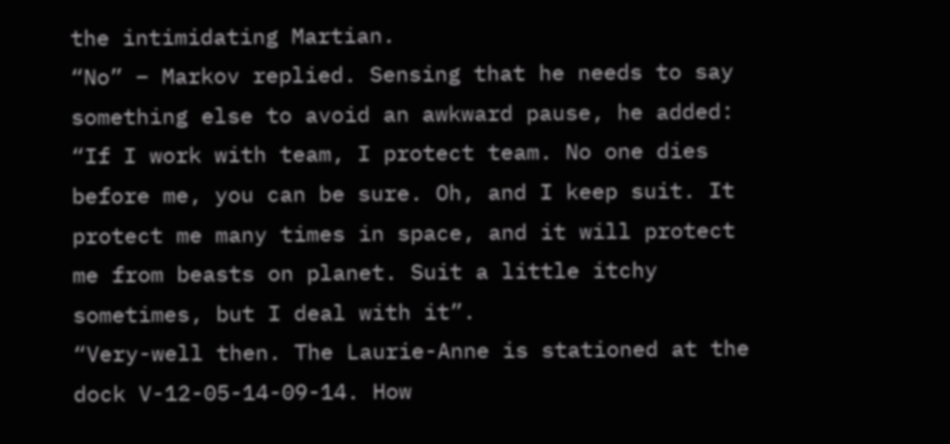the intimidating Martian.
“No” – Markov replied. Sensing that he needs to say something else to avoid an awkward pause, he added: “If I work with team, I protect team. No one dies before me, you can be sure. Oh, and I keep suit. It protect me many times in space, and it will protect me from beasts on planet. Suit a little itchy sometimes, but I deal with it”.
“Very-well then. The Laurie-Anne is stationed at the dock V-12-05-14-09-14. How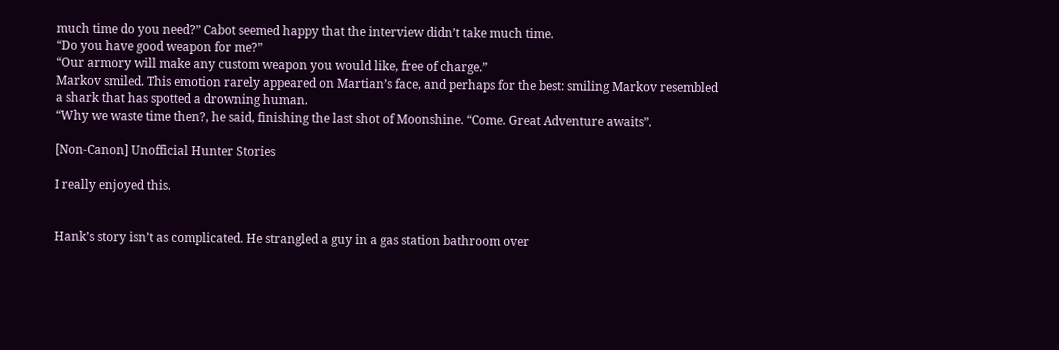much time do you need?” Cabot seemed happy that the interview didn’t take much time.
“Do you have good weapon for me?”
“Our armory will make any custom weapon you would like, free of charge.”
Markov smiled. This emotion rarely appeared on Martian’s face, and perhaps for the best: smiling Markov resembled a shark that has spotted a drowning human.
“Why we waste time then?, he said, finishing the last shot of Moonshine. “Come. Great Adventure awaits”.

[Non-Canon] Unofficial Hunter Stories

I really enjoyed this.


Hank’s story isn’t as complicated. He strangled a guy in a gas station bathroom over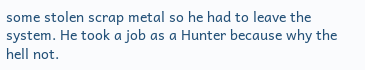some stolen scrap metal so he had to leave the system. He took a job as a Hunter because why the hell not.